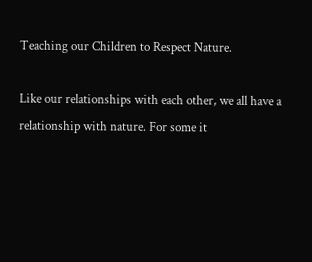Teaching our Children to Respect Nature.

Like our relationships with each other, we all have a relationship with nature. For some it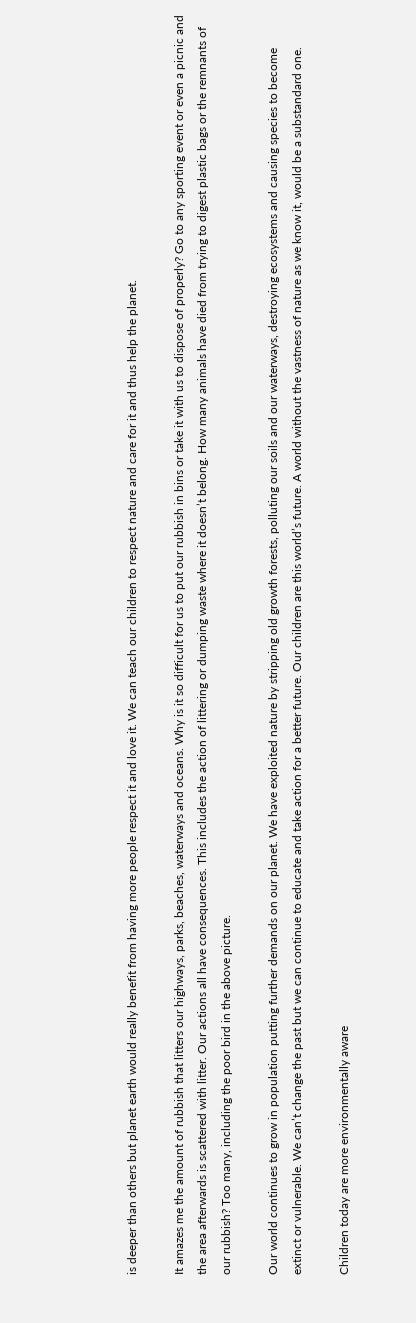is deeper than others but planet earth would really benefit from having more people respect it and love it. We can teach our children to respect nature and care for it and thus help the planet.

It amazes me the amount of rubbish that litters our highways, parks, beaches, waterways and oceans. Why is it so difficult for us to put our rubbish in bins or take it with us to dispose of properly? Go to any sporting event or even a picnic and the area afterwards is scattered with litter. Our actions all have consequences. This includes the action of littering or dumping waste where it doesn’t belong. How many animals have died from trying to digest plastic bags or the remnants of our rubbish? Too many, including the poor bird in the above picture.

Our world continues to grow in population putting further demands on our planet. We have exploited nature by stripping old growth forests, polluting our soils and our waterways, destroying ecosystems and causing species to become extinct or vulnerable. We can’t change the past but we can continue to educate and take action for a better future. Our children are this world’s future. A world without the vastness of nature as we know it, would be a substandard one.

Children today are more environmentally aware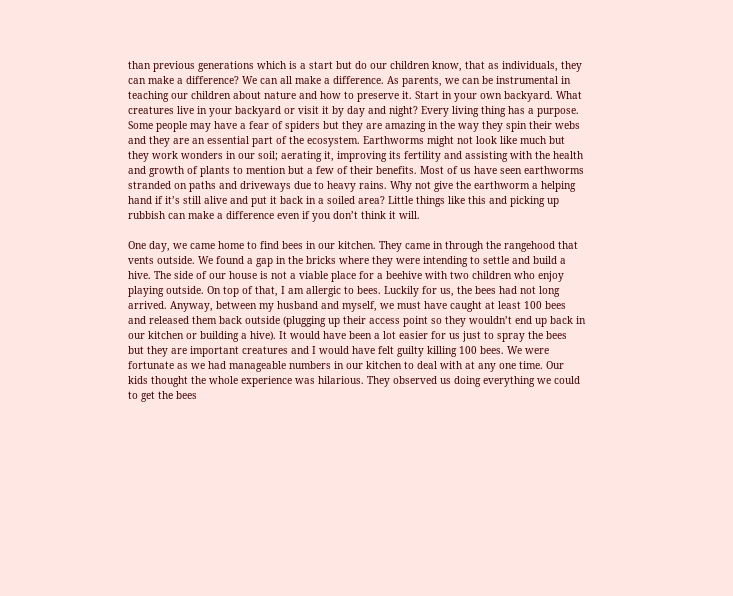than previous generations which is a start but do our children know, that as individuals, they can make a difference? We can all make a difference. As parents, we can be instrumental in teaching our children about nature and how to preserve it. Start in your own backyard. What creatures live in your backyard or visit it by day and night? Every living thing has a purpose. Some people may have a fear of spiders but they are amazing in the way they spin their webs and they are an essential part of the ecosystem. Earthworms might not look like much but they work wonders in our soil; aerating it, improving its fertility and assisting with the health and growth of plants to mention but a few of their benefits. Most of us have seen earthworms stranded on paths and driveways due to heavy rains. Why not give the earthworm a helping hand if it’s still alive and put it back in a soiled area? Little things like this and picking up rubbish can make a difference even if you don’t think it will.

One day, we came home to find bees in our kitchen. They came in through the rangehood that vents outside. We found a gap in the bricks where they were intending to settle and build a hive. The side of our house is not a viable place for a beehive with two children who enjoy playing outside. On top of that, I am allergic to bees. Luckily for us, the bees had not long arrived. Anyway, between my husband and myself, we must have caught at least 100 bees and released them back outside (plugging up their access point so they wouldn’t end up back in our kitchen or building a hive). It would have been a lot easier for us just to spray the bees but they are important creatures and I would have felt guilty killing 100 bees. We were fortunate as we had manageable numbers in our kitchen to deal with at any one time. Our kids thought the whole experience was hilarious. They observed us doing everything we could to get the bees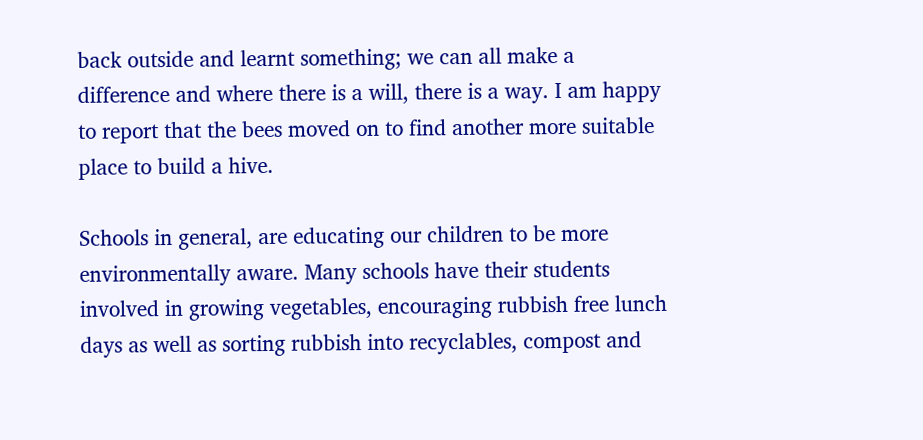back outside and learnt something; we can all make a difference and where there is a will, there is a way. I am happy to report that the bees moved on to find another more suitable place to build a hive.

Schools in general, are educating our children to be more environmentally aware. Many schools have their students involved in growing vegetables, encouraging rubbish free lunch days as well as sorting rubbish into recyclables, compost and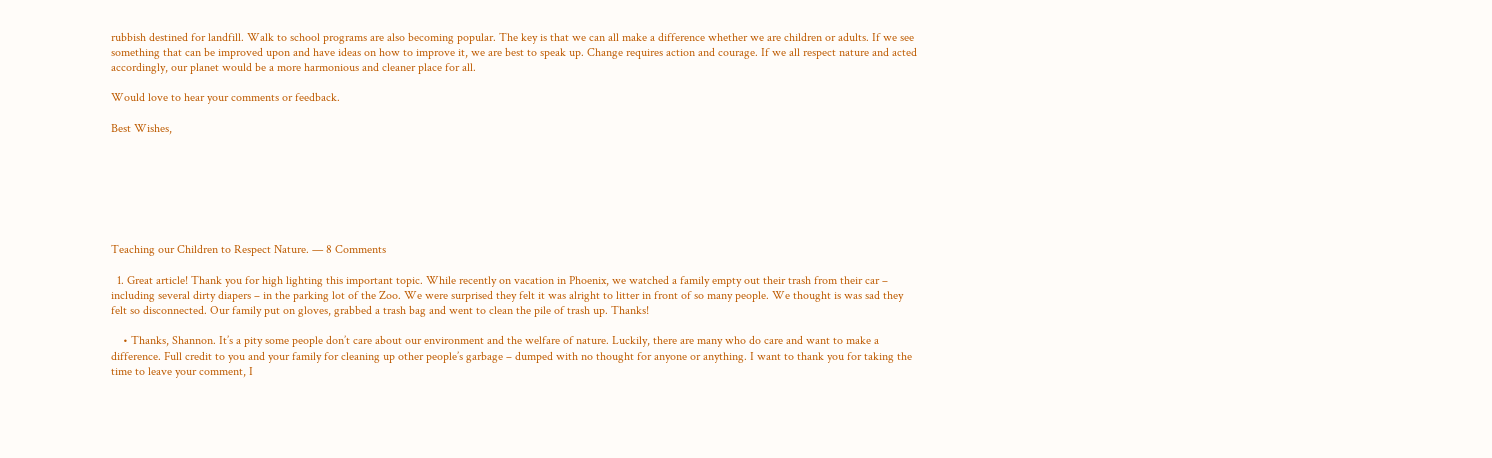rubbish destined for landfill. Walk to school programs are also becoming popular. The key is that we can all make a difference whether we are children or adults. If we see something that can be improved upon and have ideas on how to improve it, we are best to speak up. Change requires action and courage. If we all respect nature and acted accordingly, our planet would be a more harmonious and cleaner place for all.

Would love to hear your comments or feedback.

Best Wishes,







Teaching our Children to Respect Nature. — 8 Comments

  1. Great article! Thank you for high lighting this important topic. While recently on vacation in Phoenix, we watched a family empty out their trash from their car – including several dirty diapers – in the parking lot of the Zoo. We were surprised they felt it was alright to litter in front of so many people. We thought is was sad they felt so disconnected. Our family put on gloves, grabbed a trash bag and went to clean the pile of trash up. Thanks!

    • Thanks, Shannon. It’s a pity some people don’t care about our environment and the welfare of nature. Luckily, there are many who do care and want to make a difference. Full credit to you and your family for cleaning up other people’s garbage – dumped with no thought for anyone or anything. I want to thank you for taking the time to leave your comment, I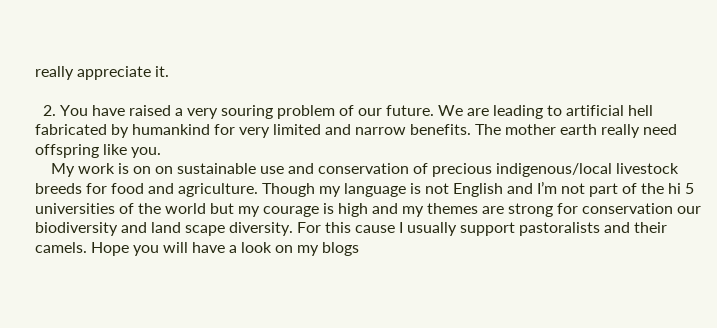really appreciate it.

  2. You have raised a very souring problem of our future. We are leading to artificial hell fabricated by humankind for very limited and narrow benefits. The mother earth really need offspring like you.
    My work is on on sustainable use and conservation of precious indigenous/local livestock breeds for food and agriculture. Though my language is not English and I’m not part of the hi 5 universities of the world but my courage is high and my themes are strong for conservation our biodiversity and land scape diversity. For this cause I usually support pastoralists and their camels. Hope you will have a look on my blogs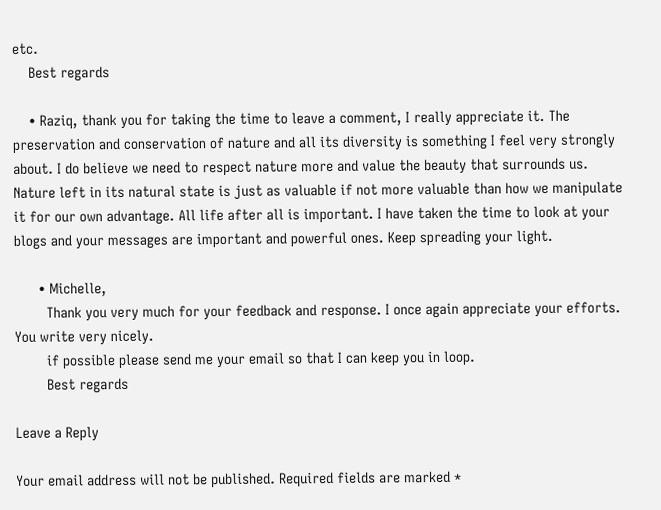etc.
    Best regards

    • Raziq, thank you for taking the time to leave a comment, I really appreciate it. The preservation and conservation of nature and all its diversity is something I feel very strongly about. I do believe we need to respect nature more and value the beauty that surrounds us. Nature left in its natural state is just as valuable if not more valuable than how we manipulate it for our own advantage. All life after all is important. I have taken the time to look at your blogs and your messages are important and powerful ones. Keep spreading your light.

      • Michelle,
        Thank you very much for your feedback and response. I once again appreciate your efforts. You write very nicely.
        if possible please send me your email so that I can keep you in loop.
        Best regards

Leave a Reply

Your email address will not be published. Required fields are marked *